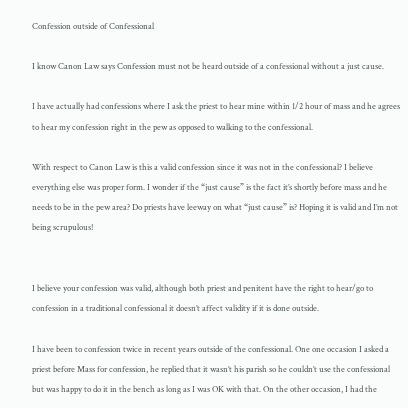Confession outside of Confessional

I know Canon Law says Confession must not be heard outside of a confessional without a just cause.

I have actually had confessions where I ask the priest to hear mine within 1/2 hour of mass and he agrees to hear my confession right in the pew as opposed to walking to the confessional.

With respect to Canon Law is this a valid confession since it was not in the confessional? I believe everything else was proper form. I wonder if the “just cause” is the fact it’s shortly before mass and he needs to be in the pew area? Do priests have leeway on what “just cause” is? Hoping it is valid and I’m not being scrupulous!


I believe your confession was valid, although both priest and penitent have the right to hear/go to confession in a traditional confessional it doesn’t affect validity if it is done outside.

I have been to confession twice in recent years outside of the confessional. One one occasion I asked a priest before Mass for confession, he replied that it wasn’t his parish so he couldn’t use the confessional but was happy to do it in the bench as long as I was OK with that. On the other occasion, I had the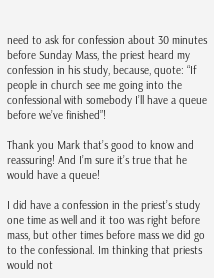need to ask for confession about 30 minutes before Sunday Mass, the priest heard my confession in his study, because, quote: “If people in church see me going into the confessional with somebody I’ll have a queue before we’ve finished”!

Thank you Mark that’s good to know and reassuring! And I’m sure it’s true that he would have a queue!

I did have a confession in the priest’s study one time as well and it too was right before mass, but other times before mass we did go to the confessional. Im thinking that priests would not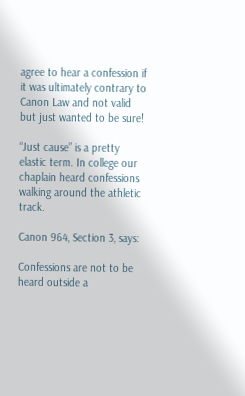agree to hear a confession if it was ultimately contrary to Canon Law and not valid but just wanted to be sure!

“Just cause” is a pretty elastic term. In college our chaplain heard confessions walking around the athletic track.

Canon 964, Section 3, says:

Confessions are not to be heard outside a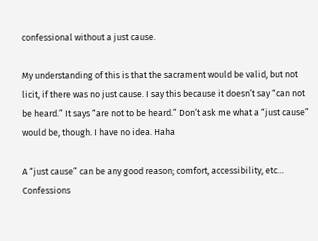confessional without a just cause.

My understanding of this is that the sacrament would be valid, but not licit, if there was no just cause. I say this because it doesn’t say “can not be heard.” It says “are not to be heard.” Don’t ask me what a “just cause” would be, though. I have no idea. Haha

A “just cause” can be any good reason; comfort, accessibility, etc… Confessions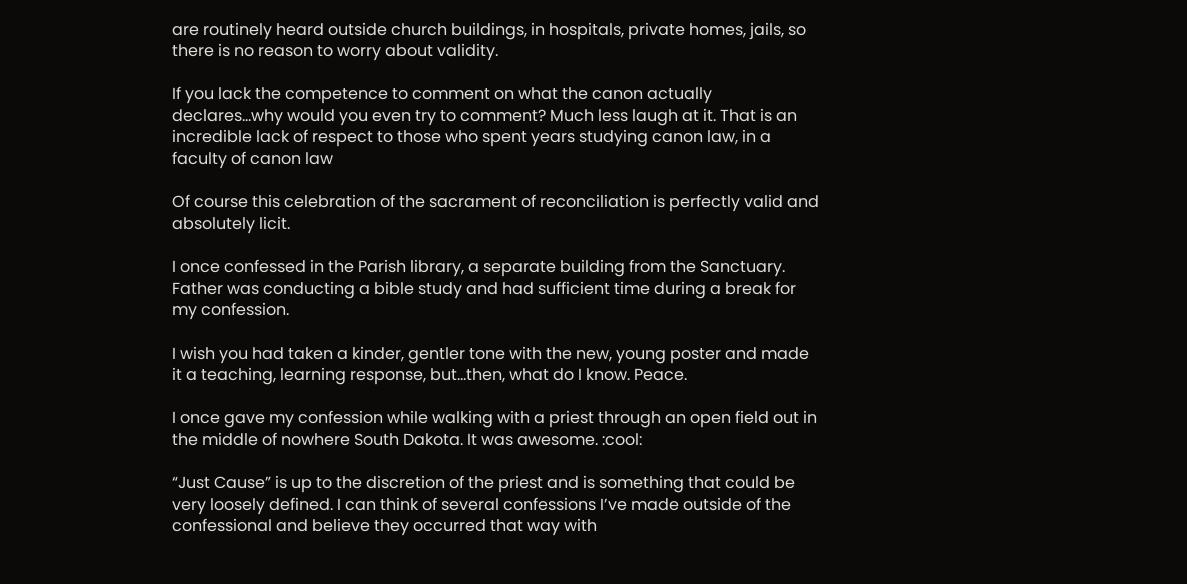are routinely heard outside church buildings, in hospitals, private homes, jails, so there is no reason to worry about validity.

If you lack the competence to comment on what the canon actually declares…why would you even try to comment? Much less laugh at it. That is an incredible lack of respect to those who spent years studying canon law, in a faculty of canon law

Of course this celebration of the sacrament of reconciliation is perfectly valid and absolutely licit.

I once confessed in the Parish library, a separate building from the Sanctuary. Father was conducting a bible study and had sufficient time during a break for my confession.

I wish you had taken a kinder, gentler tone with the new, young poster and made it a teaching, learning response, but…then, what do I know. Peace.

I once gave my confession while walking with a priest through an open field out in the middle of nowhere South Dakota. It was awesome. :cool:

“Just Cause” is up to the discretion of the priest and is something that could be very loosely defined. I can think of several confessions I’ve made outside of the confessional and believe they occurred that way with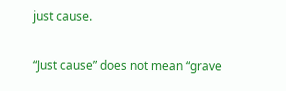just cause.

“Just cause” does not mean “grave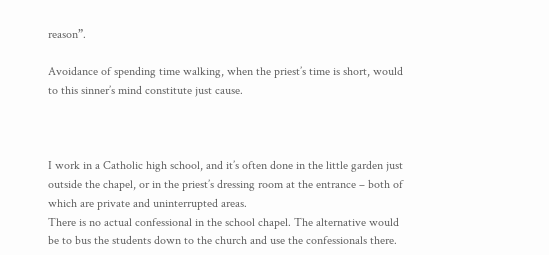reason”.

Avoidance of spending time walking, when the priest’s time is short, would to this sinner’s mind constitute just cause.



I work in a Catholic high school, and it’s often done in the little garden just outside the chapel, or in the priest’s dressing room at the entrance – both of which are private and uninterrupted areas.
There is no actual confessional in the school chapel. The alternative would be to bus the students down to the church and use the confessionals there.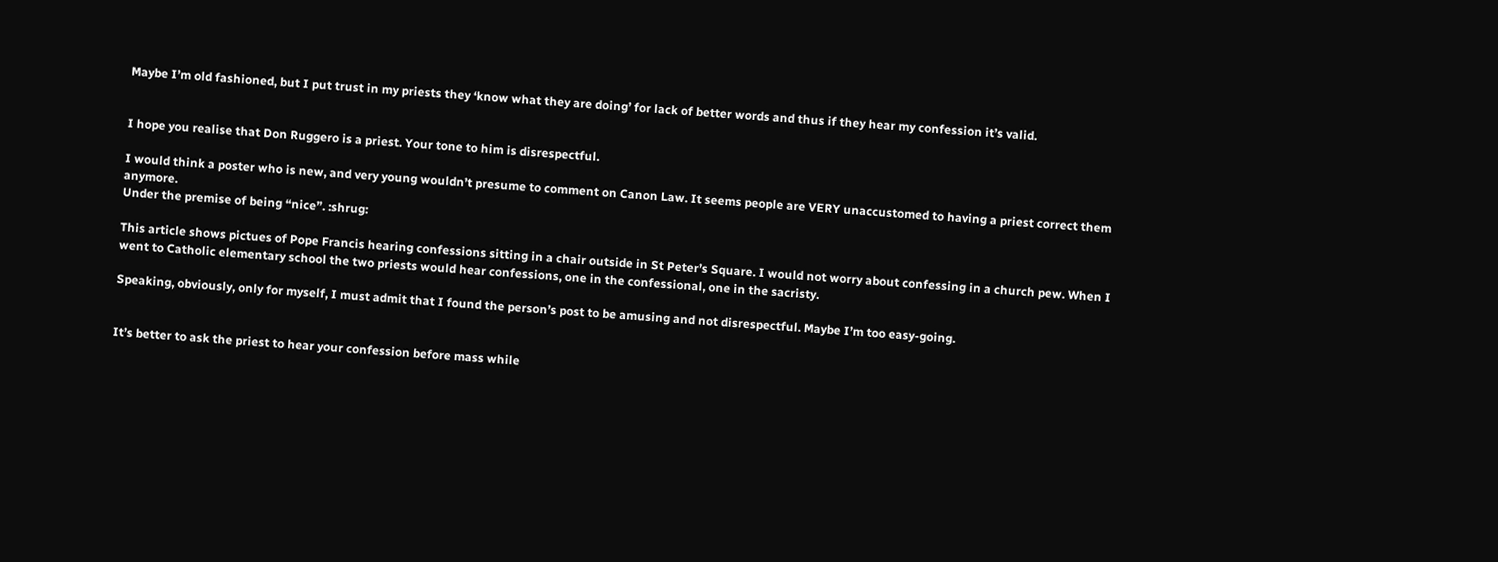Maybe I’m old fashioned, but I put trust in my priests they ‘know what they are doing’ for lack of better words and thus if they hear my confession it’s valid.


I hope you realise that Don Ruggero is a priest. Your tone to him is disrespectful.

I would think a poster who is new, and very young wouldn’t presume to comment on Canon Law. It seems people are VERY unaccustomed to having a priest correct them anymore.
Under the premise of being “nice”. :shrug:

This article shows pictues of Pope Francis hearing confessions sitting in a chair outside in St Peter’s Square. I would not worry about confessing in a church pew. When I went to Catholic elementary school the two priests would hear confessions, one in the confessional, one in the sacristy.

Speaking, obviously, only for myself, I must admit that I found the person’s post to be amusing and not disrespectful. Maybe I’m too easy-going.


It’s better to ask the priest to hear your confession before mass while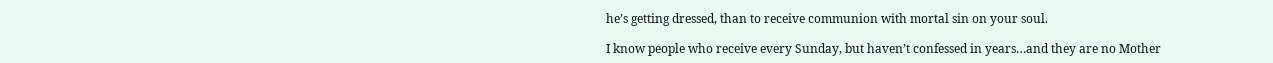he’s getting dressed, than to receive communion with mortal sin on your soul.

I know people who receive every Sunday, but haven’t confessed in years…and they are no Mother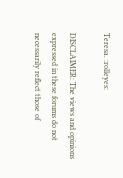Teresa. :rolleyes:

DISCLAIMER: The views and opinions expressed in these forums do not necessarily reflect those of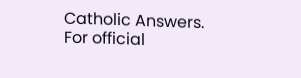Catholic Answers. For official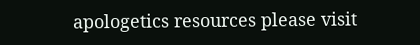apologetics resources please visit